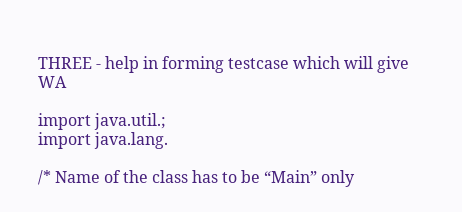THREE - help in forming testcase which will give WA

import java.util.;
import java.lang.

/* Name of the class has to be “Main” only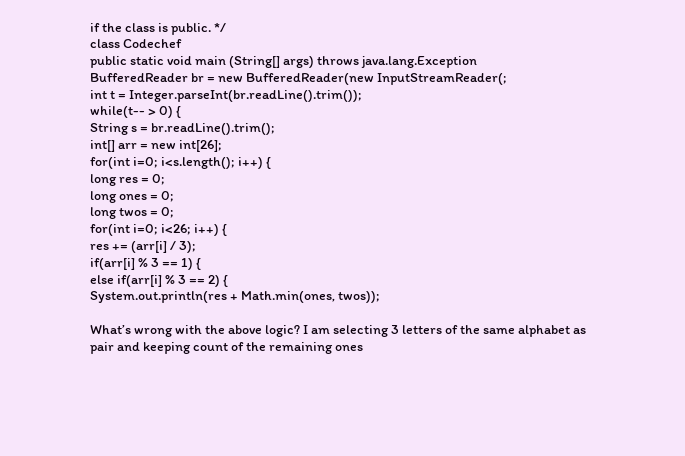if the class is public. */
class Codechef
public static void main (String[] args) throws java.lang.Exception
BufferedReader br = new BufferedReader(new InputStreamReader(;
int t = Integer.parseInt(br.readLine().trim());
while(t-- > 0) {
String s = br.readLine().trim();
int[] arr = new int[26];
for(int i=0; i<s.length(); i++) {
long res = 0;
long ones = 0;
long twos = 0;
for(int i=0; i<26; i++) {
res += (arr[i] / 3);
if(arr[i] % 3 == 1) {
else if(arr[i] % 3 == 2) {
System.out.println(res + Math.min(ones, twos));

What’s wrong with the above logic? I am selecting 3 letters of the same alphabet as pair and keeping count of the remaining ones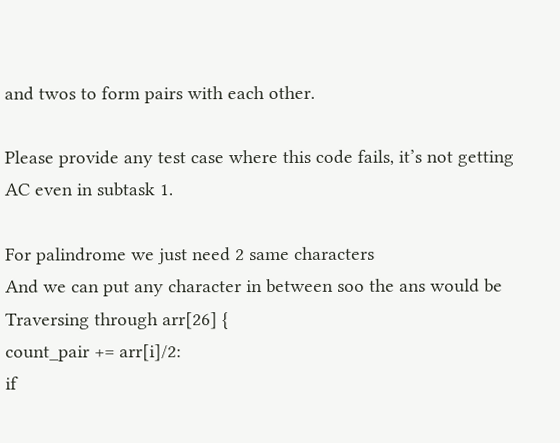and twos to form pairs with each other.

Please provide any test case where this code fails, it’s not getting AC even in subtask 1.

For palindrome we just need 2 same characters
And we can put any character in between soo the ans would be
Traversing through arr[26] {
count_pair += arr[i]/2:
if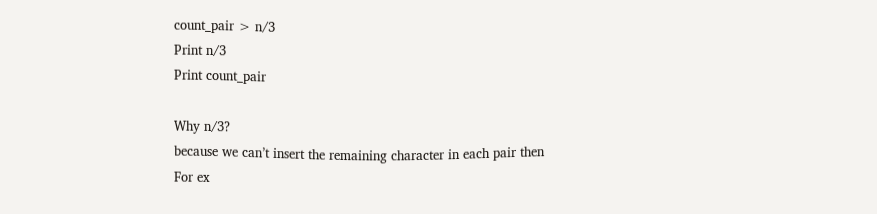count_pair > n/3
Print n/3
Print count_pair

Why n/3?
because we can’t insert the remaining character in each pair then
For ex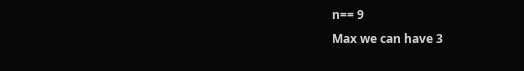n== 9
Max we can have 3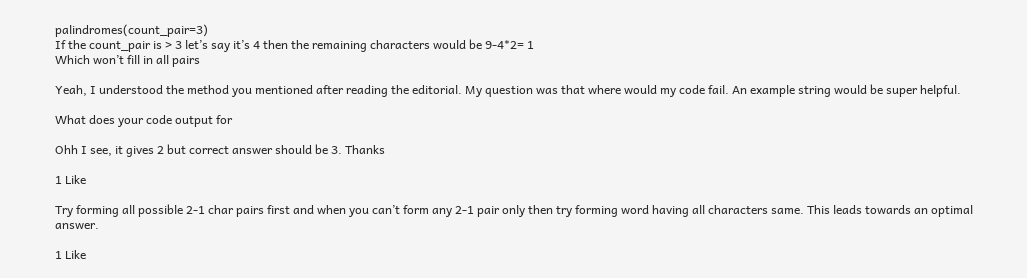palindromes(count_pair=3)
If the count_pair is > 3 let’s say it’s 4 then the remaining characters would be 9-4*2= 1
Which won’t fill in all pairs

Yeah, I understood the method you mentioned after reading the editorial. My question was that where would my code fail. An example string would be super helpful.

What does your code output for

Ohh I see, it gives 2 but correct answer should be 3. Thanks

1 Like

Try forming all possible 2-1 char pairs first and when you can’t form any 2-1 pair only then try forming word having all characters same. This leads towards an optimal answer.

1 Like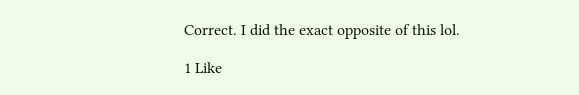Correct. I did the exact opposite of this lol.

1 Like